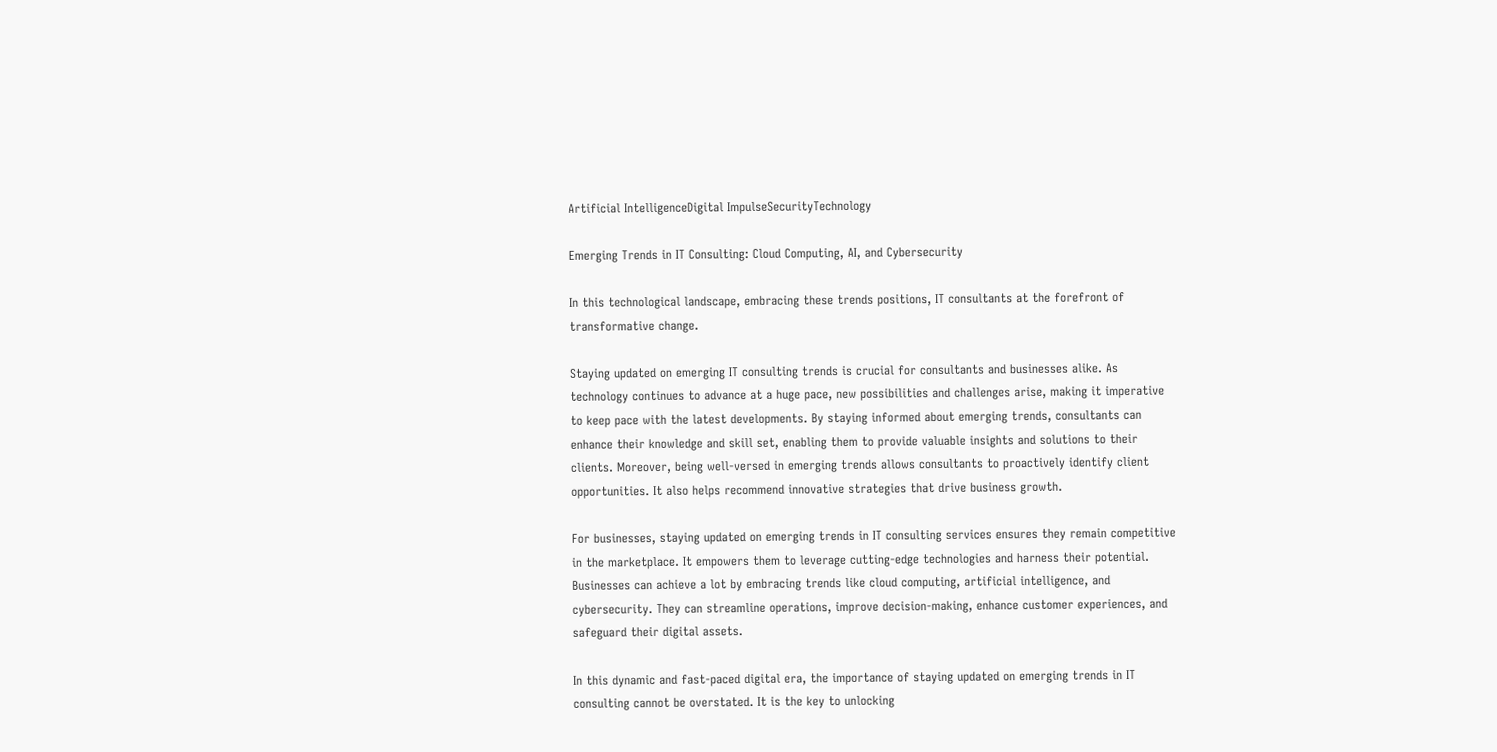Artificial IntelligenceDigital ImpulseSecurityTechnology

Emerging Trends in IT Consulting: Cloud Computing, AI, and Cybersecurity

In this technological landscape, embracing these trends positions, IT consultants at the forefront of transformative change.

Staying updated on emerging IT consulting trends is crucial for consultants and businesses alike. As technology continues to advance at a huge pace, new possibilities and challenges arise, making it imperative to keep pace with the latest developments. By staying informed about emerging trends, consultants can enhance their knowledge and skill set, enabling them to provide valuable insights and solutions to their clients. Moreover, being well-versed in emerging trends allows consultants to proactively identify client opportunities. It also helps recommend innovative strategies that drive business growth.

For businesses, staying updated on emerging trends in IT consulting services ensures they remain competitive in the marketplace. It empowers them to leverage cutting-edge technologies and harness their potential. Businesses can achieve a lot by embracing trends like cloud computing, artificial intelligence, and cybersecurity. They can streamline operations, improve decision-making, enhance customer experiences, and safeguard their digital assets.

In this dynamic and fast-paced digital era, the importance of staying updated on emerging trends in IT consulting cannot be overstated. It is the key to unlocking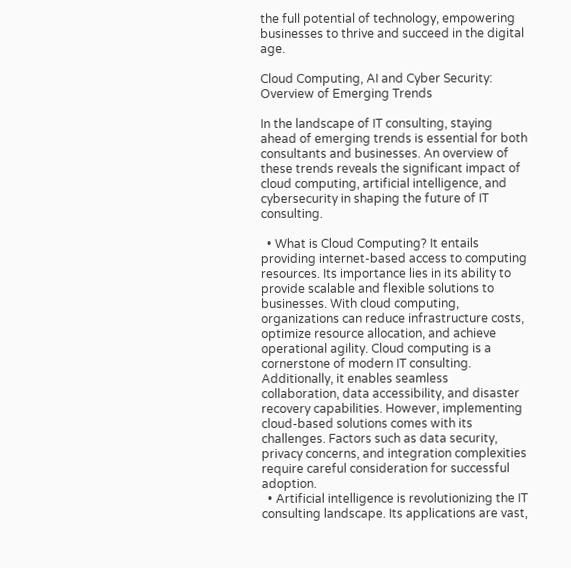the full potential of technology, empowering businesses to thrive and succeed in the digital age.

Cloud Computing, AI and Cyber Security: Overview of Emerging Trends

In the landscape of IT consulting, staying ahead of emerging trends is essential for both consultants and businesses. An overview of these trends reveals the significant impact of cloud computing, artificial intelligence, and cybersecurity in shaping the future of IT consulting.

  • What is Cloud Computing? It entails providing internet-based access to computing resources. Its importance lies in its ability to provide scalable and flexible solutions to businesses. With cloud computing, organizations can reduce infrastructure costs, optimize resource allocation, and achieve operational agility. Cloud computing is a cornerstone of modern IT consulting. Additionally, it enables seamless collaboration, data accessibility, and disaster recovery capabilities. However, implementing cloud-based solutions comes with its challenges. Factors such as data security, privacy concerns, and integration complexities require careful consideration for successful adoption.
  • Artificial intelligence is revolutionizing the IT consulting landscape. Its applications are vast,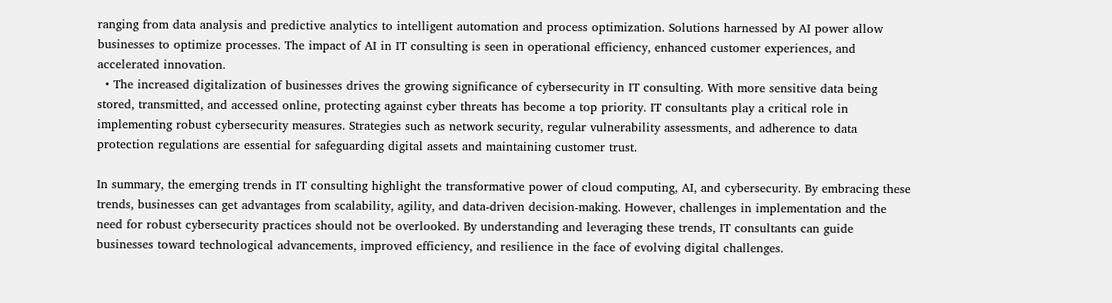ranging from data analysis and predictive analytics to intelligent automation and process optimization. Solutions harnessed by AI power allow businesses to optimize processes. The impact of AI in IT consulting is seen in operational efficiency, enhanced customer experiences, and accelerated innovation.
  • The increased digitalization of businesses drives the growing significance of cybersecurity in IT consulting. With more sensitive data being stored, transmitted, and accessed online, protecting against cyber threats has become a top priority. IT consultants play a critical role in implementing robust cybersecurity measures. Strategies such as network security, regular vulnerability assessments, and adherence to data protection regulations are essential for safeguarding digital assets and maintaining customer trust.

In summary, the emerging trends in IT consulting highlight the transformative power of cloud computing, AI, and cybersecurity. By embracing these trends, businesses can get advantages from scalability, agility, and data-driven decision-making. However, challenges in implementation and the need for robust cybersecurity practices should not be overlooked. By understanding and leveraging these trends, IT consultants can guide businesses toward technological advancements, improved efficiency, and resilience in the face of evolving digital challenges.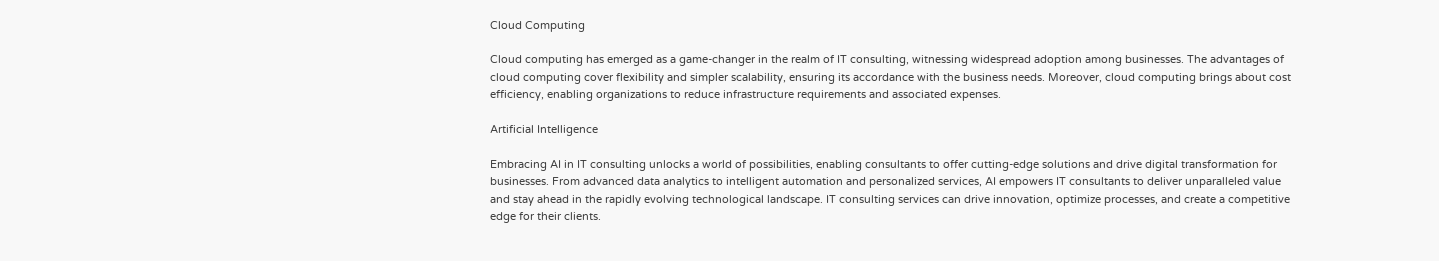Cloud Computing

Cloud computing has emerged as a game-changer in the realm of IT consulting, witnessing widespread adoption among businesses. The advantages of cloud computing cover flexibility and simpler scalability, ensuring its accordance with the business needs. Moreover, cloud computing brings about cost efficiency, enabling organizations to reduce infrastructure requirements and associated expenses.

Artificial Intelligence

Embracing AI in IT consulting unlocks a world of possibilities, enabling consultants to offer cutting-edge solutions and drive digital transformation for businesses. From advanced data analytics to intelligent automation and personalized services, AI empowers IT consultants to deliver unparalleled value and stay ahead in the rapidly evolving technological landscape. IT consulting services can drive innovation, optimize processes, and create a competitive edge for their clients.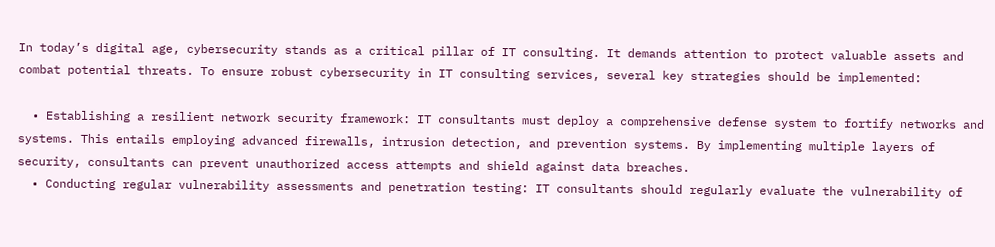In today’s digital age, cybersecurity stands as a critical pillar of IT consulting. It demands attention to protect valuable assets and combat potential threats. To ensure robust cybersecurity in IT consulting services, several key strategies should be implemented:

  • Establishing a resilient network security framework: IT consultants must deploy a comprehensive defense system to fortify networks and systems. This entails employing advanced firewalls, intrusion detection, and prevention systems. By implementing multiple layers of security, consultants can prevent unauthorized access attempts and shield against data breaches.
  • Conducting regular vulnerability assessments and penetration testing: IT consultants should regularly evaluate the vulnerability of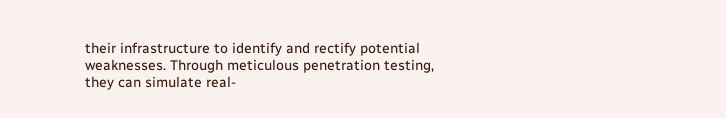their infrastructure to identify and rectify potential weaknesses. Through meticulous penetration testing, they can simulate real-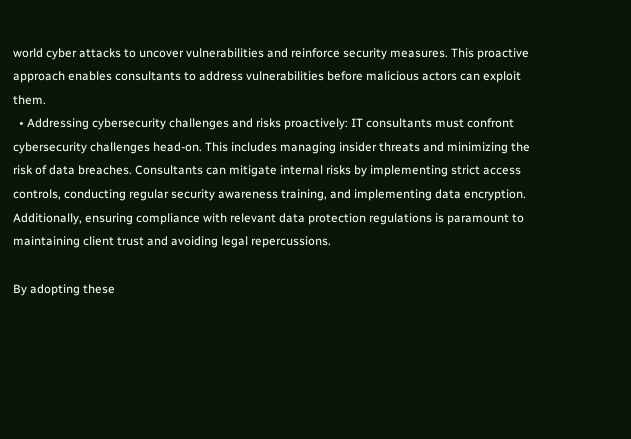world cyber attacks to uncover vulnerabilities and reinforce security measures. This proactive approach enables consultants to address vulnerabilities before malicious actors can exploit them.
  • Addressing cybersecurity challenges and risks proactively: IT consultants must confront cybersecurity challenges head-on. This includes managing insider threats and minimizing the risk of data breaches. Consultants can mitigate internal risks by implementing strict access controls, conducting regular security awareness training, and implementing data encryption. Additionally, ensuring compliance with relevant data protection regulations is paramount to maintaining client trust and avoiding legal repercussions.

By adopting these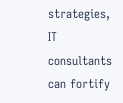strategies, IT consultants can fortify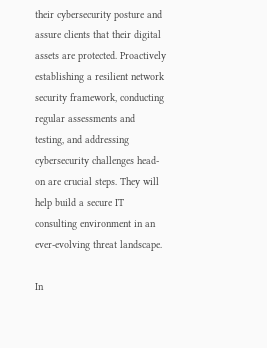their cybersecurity posture and assure clients that their digital assets are protected. Proactively establishing a resilient network security framework, conducting regular assessments and testing, and addressing cybersecurity challenges head-on are crucial steps. They will help build a secure IT consulting environment in an ever-evolving threat landscape.

In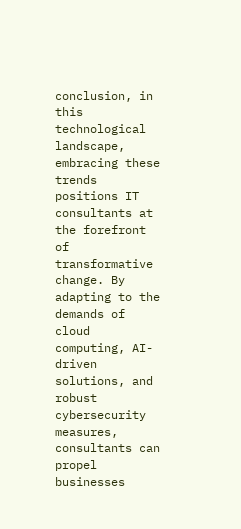conclusion, in this technological landscape, embracing these trends positions IT consultants at the forefront of transformative change. By adapting to the demands of cloud computing, AI-driven solutions, and robust cybersecurity measures, consultants can propel businesses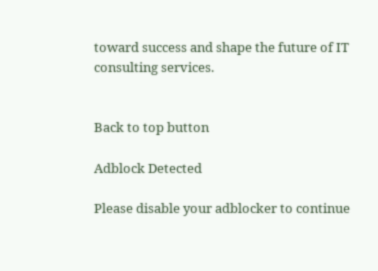toward success and shape the future of IT consulting services.


Back to top button

Adblock Detected

Please disable your adblocker to continue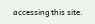accessing this site.